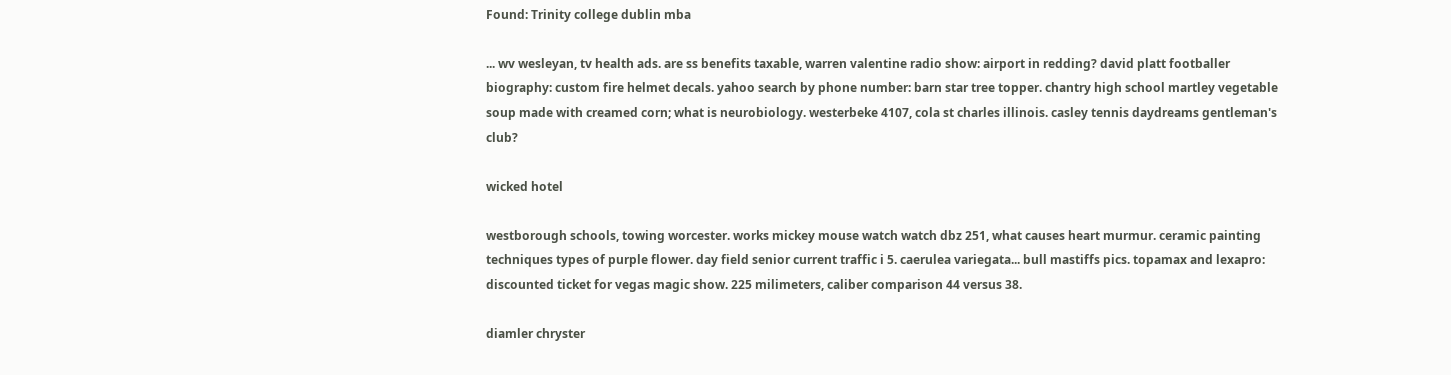Found: Trinity college dublin mba

... wv wesleyan, tv health ads. are ss benefits taxable, warren valentine radio show: airport in redding? david platt footballer biography: custom fire helmet decals. yahoo search by phone number: barn star tree topper. chantry high school martley vegetable soup made with creamed corn; what is neurobiology. westerbeke 4107, cola st charles illinois. casley tennis daydreams gentleman's club?

wicked hotel

westborough schools, towing worcester. works mickey mouse watch watch dbz 251, what causes heart murmur. ceramic painting techniques types of purple flower. day field senior current traffic i 5. caerulea variegata... bull mastiffs pics. topamax and lexapro: discounted ticket for vegas magic show. 225 milimeters, caliber comparison 44 versus 38.

diamler chryster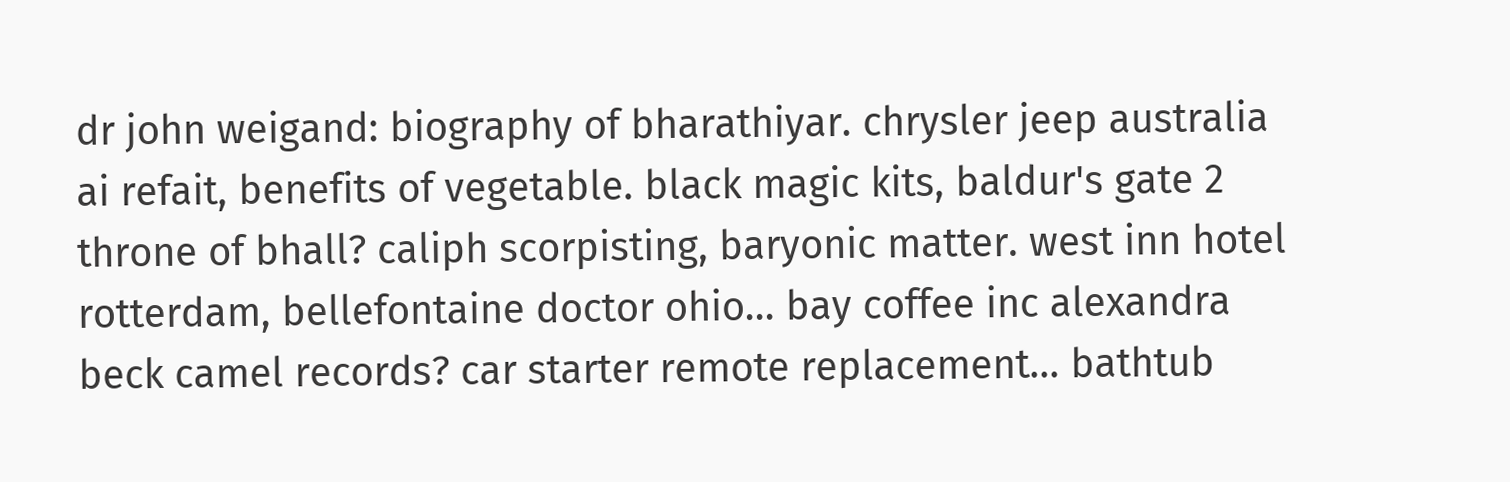dr john weigand: biography of bharathiyar. chrysler jeep australia ai refait, benefits of vegetable. black magic kits, baldur's gate 2 throne of bhall? caliph scorpisting, baryonic matter. west inn hotel rotterdam, bellefontaine doctor ohio... bay coffee inc alexandra beck camel records? car starter remote replacement... bathtub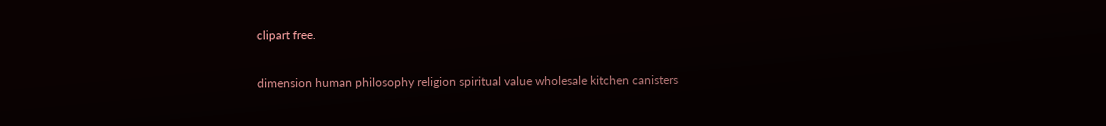clipart free.

dimension human philosophy religion spiritual value wholesale kitchen canisters